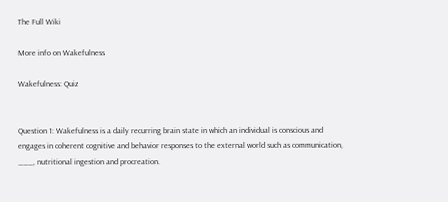The Full Wiki

More info on Wakefulness

Wakefulness: Quiz


Question 1: Wakefulness is a daily recurring brain state in which an individual is conscious and engages in coherent cognitive and behavior responses to the external world such as communication, ___, nutritional ingestion and procreation.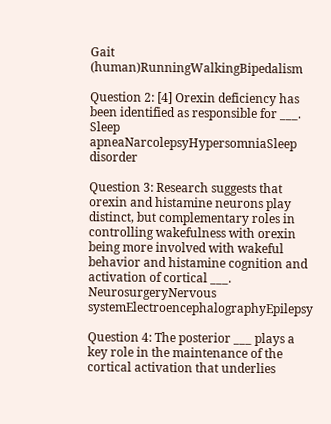Gait (human)RunningWalkingBipedalism

Question 2: [4] Orexin deficiency has been identified as responsible for ___.
Sleep apneaNarcolepsyHypersomniaSleep disorder

Question 3: Research suggests that orexin and histamine neurons play distinct, but complementary roles in controlling wakefulness with orexin being more involved with wakeful behavior and histamine cognition and activation of cortical ___.
NeurosurgeryNervous systemElectroencephalographyEpilepsy

Question 4: The posterior ___ plays a key role in the maintenance of the cortical activation that underlies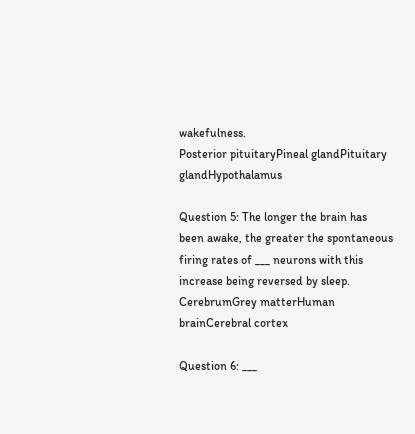wakefulness.
Posterior pituitaryPineal glandPituitary glandHypothalamus

Question 5: The longer the brain has been awake, the greater the spontaneous firing rates of ___ neurons with this increase being reversed by sleep.
CerebrumGrey matterHuman brainCerebral cortex

Question 6: ___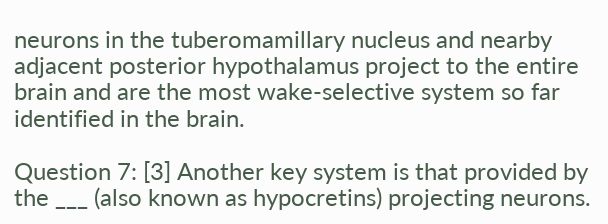neurons in the tuberomamillary nucleus and nearby adjacent posterior hypothalamus project to the entire brain and are the most wake-selective system so far identified in the brain.

Question 7: [3] Another key system is that provided by the ___ (also known as hypocretins) projecting neurons.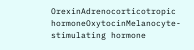OrexinAdrenocorticotropic hormoneOxytocinMelanocyte-stimulating hormone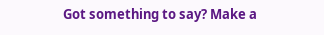Got something to say? Make a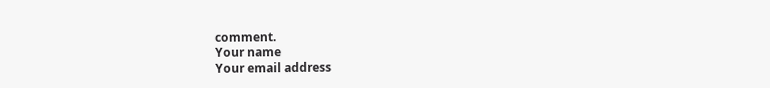comment.
Your name
Your email address